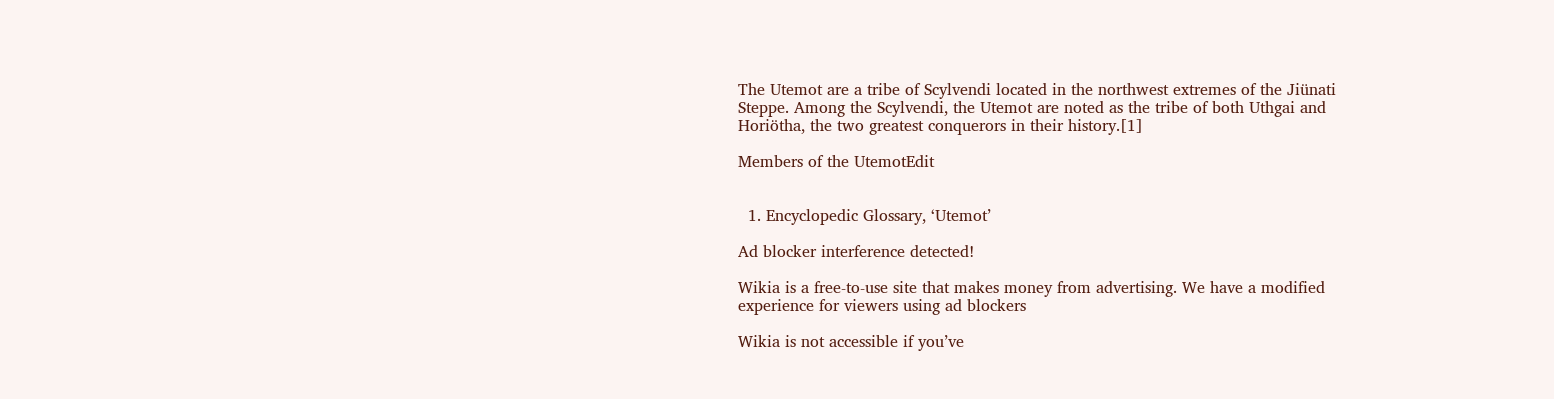The Utemot are a tribe of Scylvendi located in the northwest extremes of the Jiünati Steppe. Among the Scylvendi, the Utemot are noted as the tribe of both Uthgai and Horiötha, the two greatest conquerors in their history.[1]

Members of the UtemotEdit


  1. Encyclopedic Glossary, ‘Utemot’

Ad blocker interference detected!

Wikia is a free-to-use site that makes money from advertising. We have a modified experience for viewers using ad blockers

Wikia is not accessible if you’ve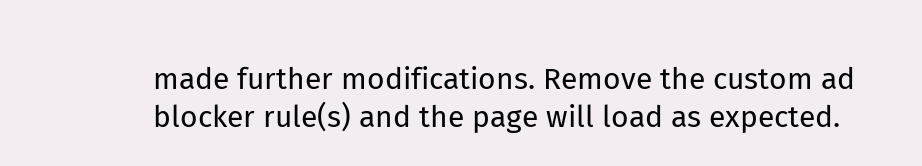made further modifications. Remove the custom ad blocker rule(s) and the page will load as expected.